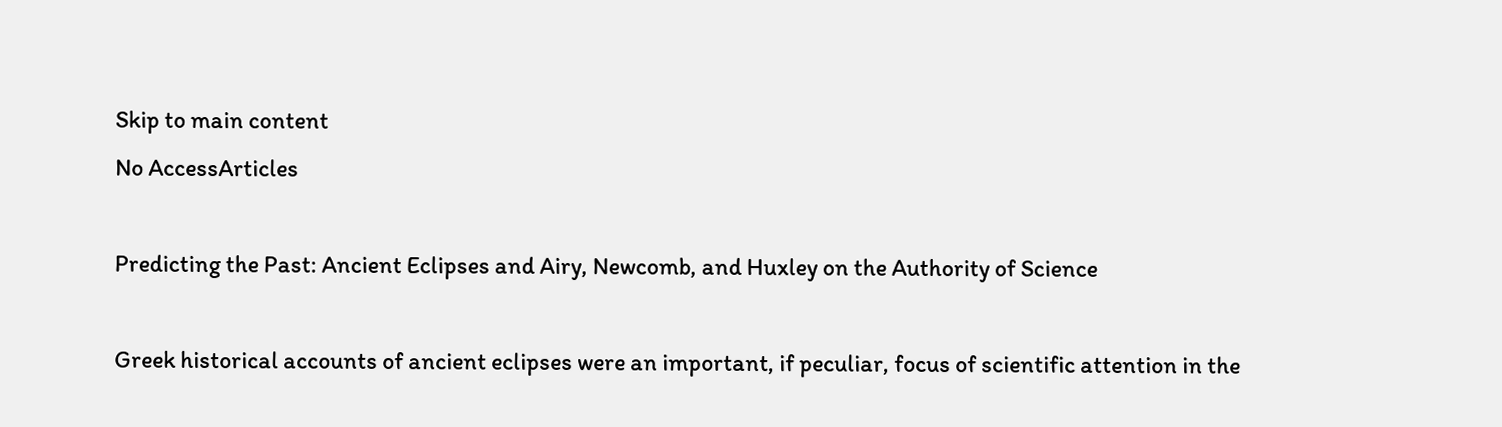Skip to main content
No AccessArticles

Predicting the Past: Ancient Eclipses and Airy, Newcomb, and Huxley on the Authority of Science

Greek historical accounts of ancient eclipses were an important, if peculiar, focus of scientific attention in the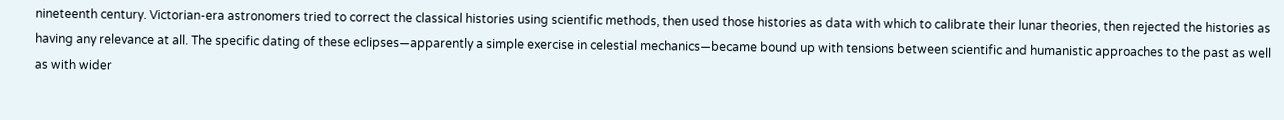nineteenth century. Victorian-era astronomers tried to correct the classical histories using scientific methods, then used those histories as data with which to calibrate their lunar theories, then rejected the histories as having any relevance at all. The specific dating of these eclipses—apparently a simple exercise in celestial mechanics—became bound up with tensions between scientific and humanistic approaches to the past as well as with wider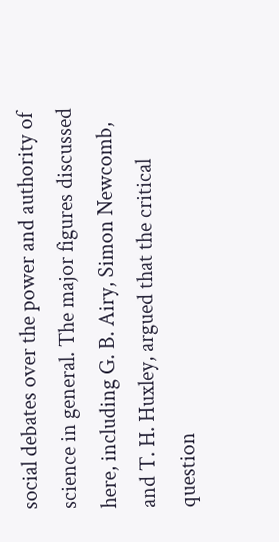social debates over the power and authority of science in general. The major figures discussed here, including G. B. Airy, Simon Newcomb, and T. H. Huxley, argued that the critical question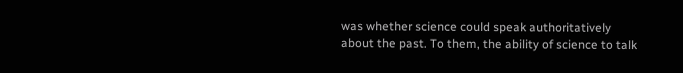was whether science could speak authoritatively about the past. To them, the ability of science to talk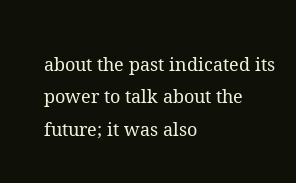about the past indicated its power to talk about the future; it was also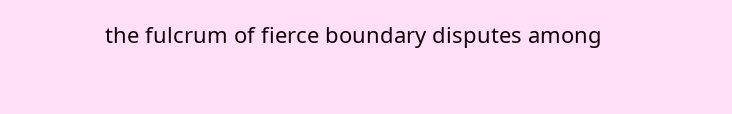the fulcrum of fierce boundary disputes among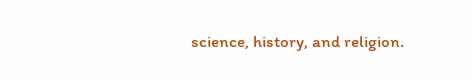science, history, and religion.